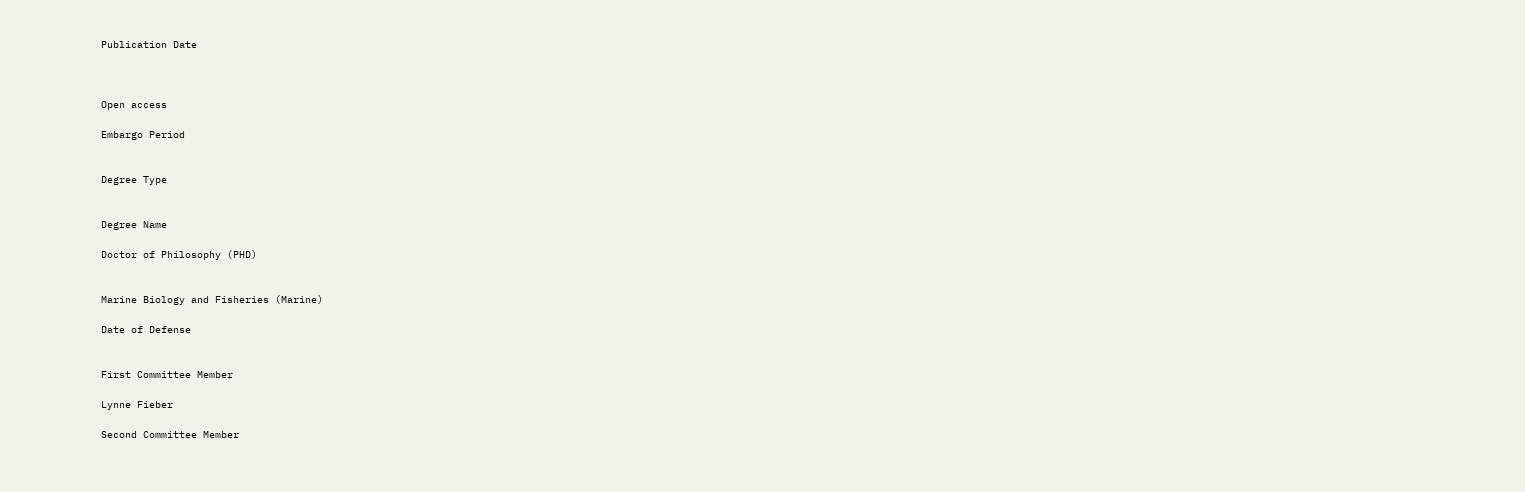Publication Date



Open access

Embargo Period


Degree Type


Degree Name

Doctor of Philosophy (PHD)


Marine Biology and Fisheries (Marine)

Date of Defense


First Committee Member

Lynne Fieber

Second Committee Member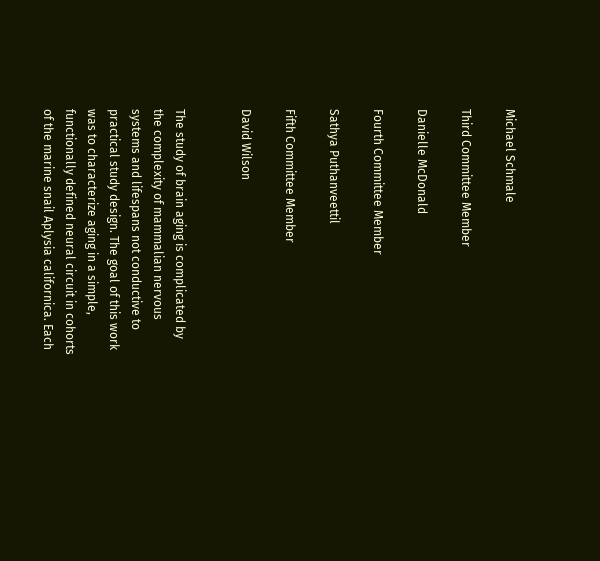Michael Schmale

Third Committee Member

Danielle McDonald

Fourth Committee Member

Sathya Puthanveettil

Fifth Committee Member

David Wilson


The study of brain aging is complicated by the complexity of mammalian nervous systems and lifespans not conductive to practical study design. The goal of this work was to characterize aging in a simple, functionally defined neural circuit in cohorts of the marine snail Aplysia californica. Each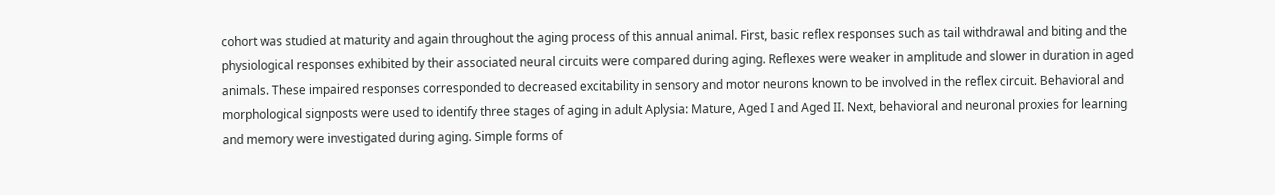cohort was studied at maturity and again throughout the aging process of this annual animal. First, basic reflex responses such as tail withdrawal and biting and the physiological responses exhibited by their associated neural circuits were compared during aging. Reflexes were weaker in amplitude and slower in duration in aged animals. These impaired responses corresponded to decreased excitability in sensory and motor neurons known to be involved in the reflex circuit. Behavioral and morphological signposts were used to identify three stages of aging in adult Aplysia: Mature, Aged I and Aged II. Next, behavioral and neuronal proxies for learning and memory were investigated during aging. Simple forms of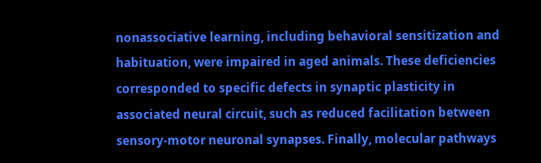nonassociative learning, including behavioral sensitization and habituation, were impaired in aged animals. These deficiencies corresponded to specific defects in synaptic plasticity in associated neural circuit, such as reduced facilitation between sensory-motor neuronal synapses. Finally, molecular pathways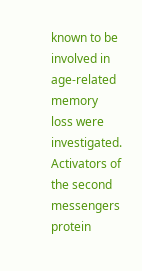known to be involved in age-related memory loss were investigated. Activators of the second messengers protein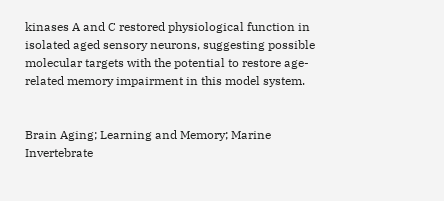kinases A and C restored physiological function in isolated aged sensory neurons, suggesting possible molecular targets with the potential to restore age-related memory impairment in this model system.


Brain Aging; Learning and Memory; Marine Invertebrate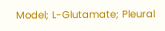Model; L-Glutamate; Pleural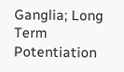Ganglia; Long Term Potentiation